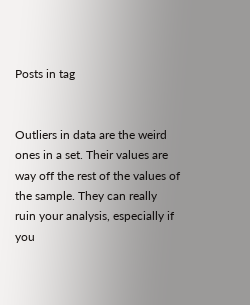Posts in tag


Outliers in data are the weird ones in a set. Their values are way off the rest of the values of the sample. They can really ruin your analysis, especially if you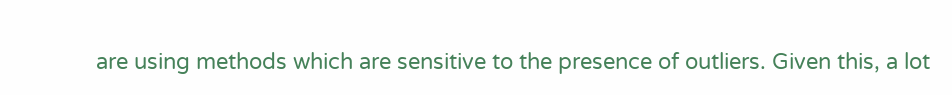are using methods which are sensitive to the presence of outliers. Given this, a lot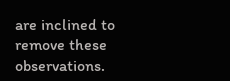are inclined to remove these observations.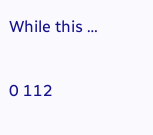While this …

0 112